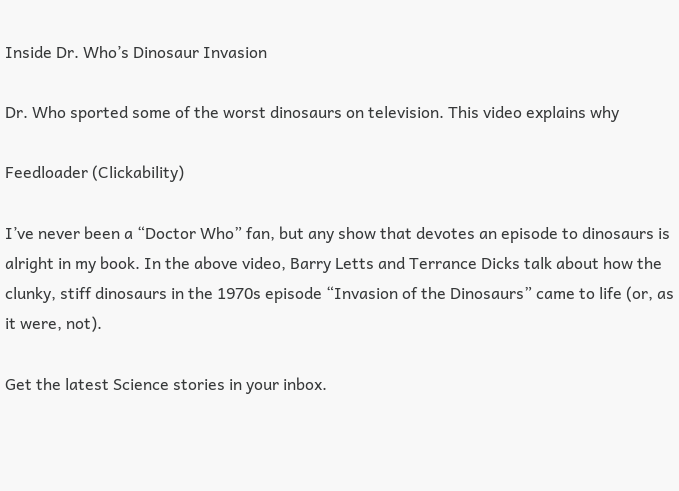Inside Dr. Who’s Dinosaur Invasion

Dr. Who sported some of the worst dinosaurs on television. This video explains why

Feedloader (Clickability)

I’ve never been a “Doctor Who” fan, but any show that devotes an episode to dinosaurs is  alright in my book. In the above video, Barry Letts and Terrance Dicks talk about how the clunky, stiff dinosaurs in the 1970s episode “Invasion of the Dinosaurs” came to life (or, as it were, not).

Get the latest Science stories in your inbox.